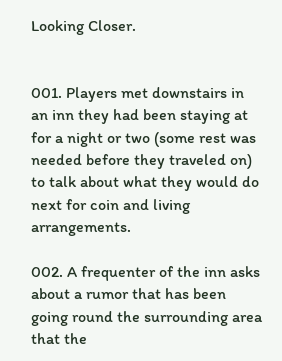Looking Closer.


001. Players met downstairs in an inn they had been staying at for a night or two (some rest was needed before they traveled on) to talk about what they would do next for coin and living arrangements.

002. A frequenter of the inn asks about a rumor that has been going round the surrounding area that the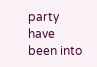party have been into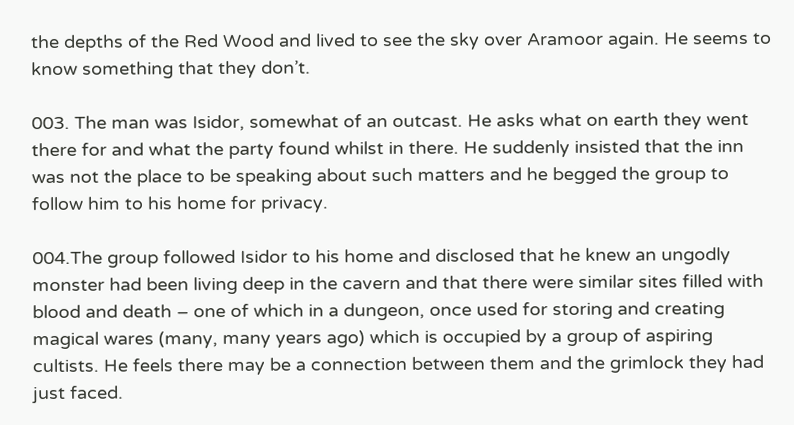the depths of the Red Wood and lived to see the sky over Aramoor again. He seems to know something that they don’t.

003. The man was Isidor, somewhat of an outcast. He asks what on earth they went there for and what the party found whilst in there. He suddenly insisted that the inn was not the place to be speaking about such matters and he begged the group to follow him to his home for privacy.

004.The group followed Isidor to his home and disclosed that he knew an ungodly monster had been living deep in the cavern and that there were similar sites filled with blood and death – one of which in a dungeon, once used for storing and creating magical wares (many, many years ago) which is occupied by a group of aspiring cultists. He feels there may be a connection between them and the grimlock they had just faced.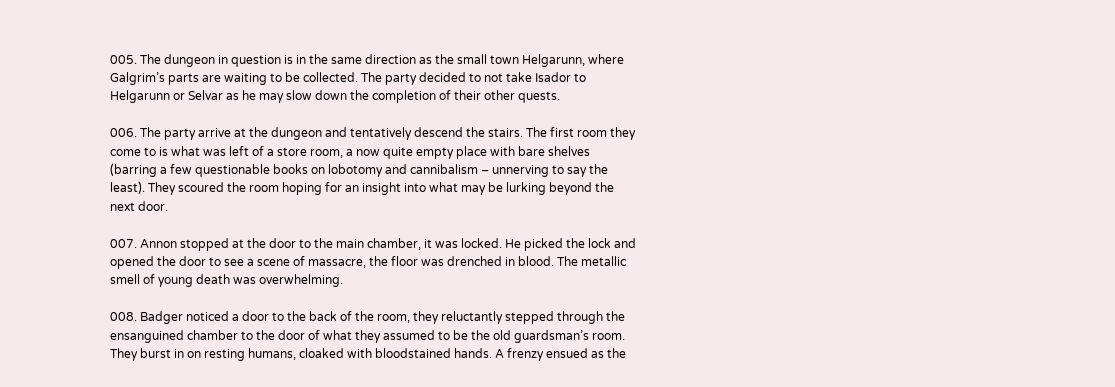005. The dungeon in question is in the same direction as the small town Helgarunn, where Galgrim’s parts are waiting to be collected. The party decided to not take Isador to Helgarunn or Selvar as he may slow down the completion of their other quests.

006. The party arrive at the dungeon and tentatively descend the stairs. The first room they come to is what was left of a store room, a now quite empty place with bare shelves (barring a few questionable books on lobotomy and cannibalism – unnerving to say the least). They scoured the room hoping for an insight into what may be lurking beyond the next door.

007. Annon stopped at the door to the main chamber, it was locked. He picked the lock and opened the door to see a scene of massacre, the floor was drenched in blood. The metallic smell of young death was overwhelming.

008. Badger noticed a door to the back of the room, they reluctantly stepped through the ensanguined chamber to the door of what they assumed to be the old guardsman’s room. They burst in on resting humans, cloaked with bloodstained hands. A frenzy ensued as the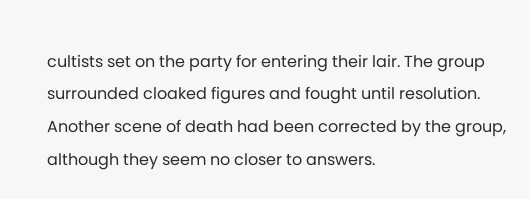cultists set on the party for entering their lair. The group surrounded cloaked figures and fought until resolution. Another scene of death had been corrected by the group, although they seem no closer to answers.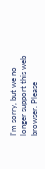I'm sorry, but we no longer support this web browser. Please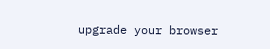upgrade your browser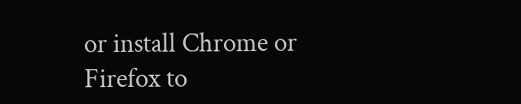or install Chrome or Firefox to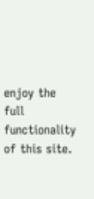enjoy the full functionality of this site.